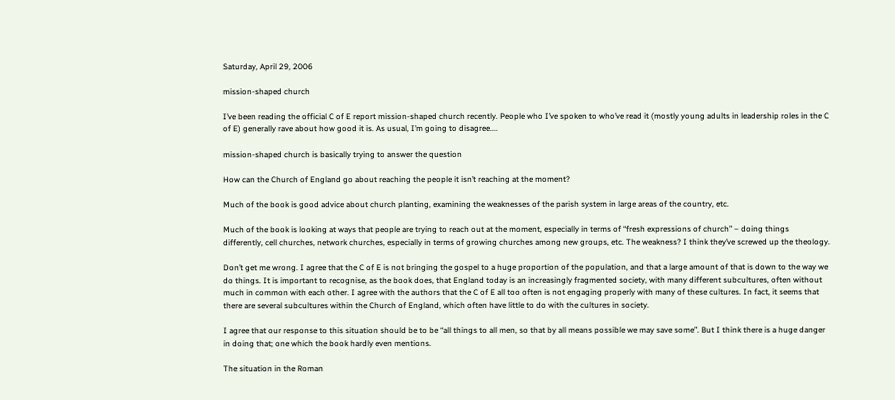Saturday, April 29, 2006

mission-shaped church

I’ve been reading the official C of E report mission-shaped church recently. People who I’ve spoken to who’ve read it (mostly young adults in leadership roles in the C of E) generally rave about how good it is. As usual, I’m going to disagree....

mission-shaped church is basically trying to answer the question

How can the Church of England go about reaching the people it isn’t reaching at the moment?

Much of the book is good advice about church planting, examining the weaknesses of the parish system in large areas of the country, etc.

Much of the book is looking at ways that people are trying to reach out at the moment, especially in terms of “fresh expressions of church” – doing things differently, cell churches, network churches, especially in terms of growing churches among new groups, etc. The weakness? I think they’ve screwed up the theology.

Don’t get me wrong. I agree that the C of E is not bringing the gospel to a huge proportion of the population, and that a large amount of that is down to the way we do things. It is important to recognise, as the book does, that England today is an increasingly fragmented society, with many different subcultures, often without much in common with each other. I agree with the authors that the C of E all too often is not engaging properly with many of these cultures. In fact, it seems that there are several subcultures within the Church of England, which often have little to do with the cultures in society.

I agree that our response to this situation should be to be “all things to all men, so that by all means possible we may save some”. But I think there is a huge danger in doing that; one which the book hardly even mentions.

The situation in the Roman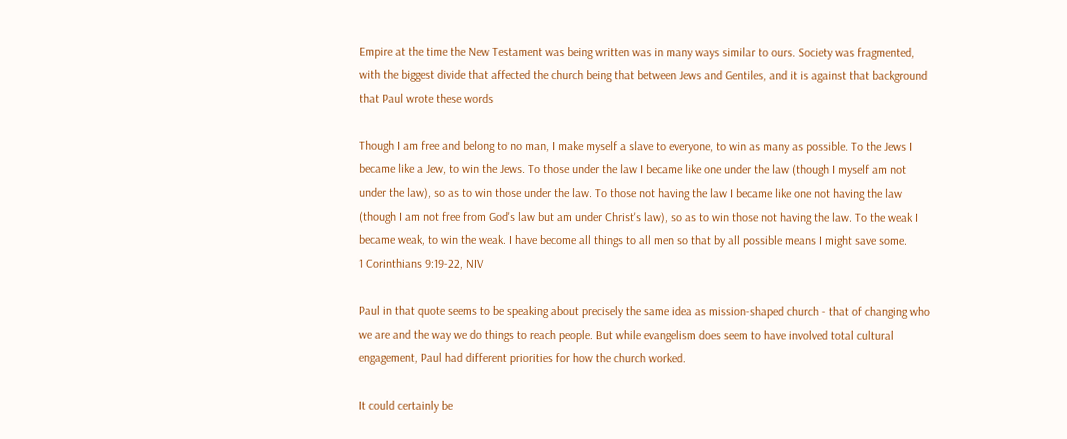Empire at the time the New Testament was being written was in many ways similar to ours. Society was fragmented, with the biggest divide that affected the church being that between Jews and Gentiles, and it is against that background that Paul wrote these words

Though I am free and belong to no man, I make myself a slave to everyone, to win as many as possible. To the Jews I became like a Jew, to win the Jews. To those under the law I became like one under the law (though I myself am not under the law), so as to win those under the law. To those not having the law I became like one not having the law (though I am not free from God's law but am under Christ's law), so as to win those not having the law. To the weak I became weak, to win the weak. I have become all things to all men so that by all possible means I might save some.
1 Corinthians 9:19-22, NIV

Paul in that quote seems to be speaking about precisely the same idea as mission-shaped church - that of changing who we are and the way we do things to reach people. But while evangelism does seem to have involved total cultural engagement, Paul had different priorities for how the church worked.

It could certainly be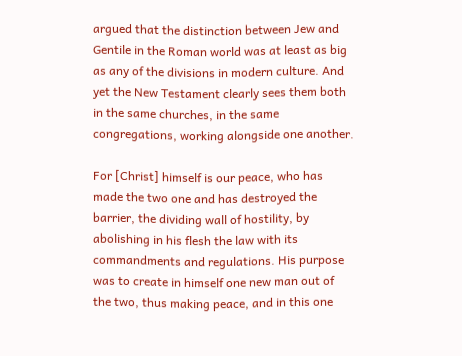argued that the distinction between Jew and Gentile in the Roman world was at least as big as any of the divisions in modern culture. And yet the New Testament clearly sees them both in the same churches, in the same congregations, working alongside one another.

For [Christ] himself is our peace, who has made the two one and has destroyed the barrier, the dividing wall of hostility, by abolishing in his flesh the law with its commandments and regulations. His purpose was to create in himself one new man out of the two, thus making peace, and in this one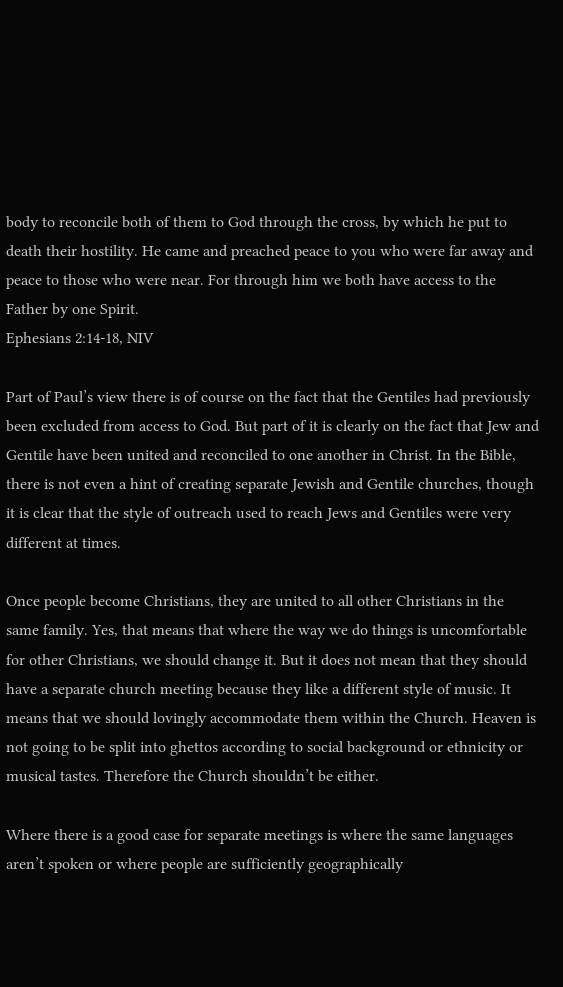body to reconcile both of them to God through the cross, by which he put to death their hostility. He came and preached peace to you who were far away and peace to those who were near. For through him we both have access to the Father by one Spirit.
Ephesians 2:14-18, NIV

Part of Paul’s view there is of course on the fact that the Gentiles had previously been excluded from access to God. But part of it is clearly on the fact that Jew and Gentile have been united and reconciled to one another in Christ. In the Bible, there is not even a hint of creating separate Jewish and Gentile churches, though it is clear that the style of outreach used to reach Jews and Gentiles were very different at times.

Once people become Christians, they are united to all other Christians in the same family. Yes, that means that where the way we do things is uncomfortable for other Christians, we should change it. But it does not mean that they should have a separate church meeting because they like a different style of music. It means that we should lovingly accommodate them within the Church. Heaven is not going to be split into ghettos according to social background or ethnicity or musical tastes. Therefore the Church shouldn’t be either.

Where there is a good case for separate meetings is where the same languages aren’t spoken or where people are sufficiently geographically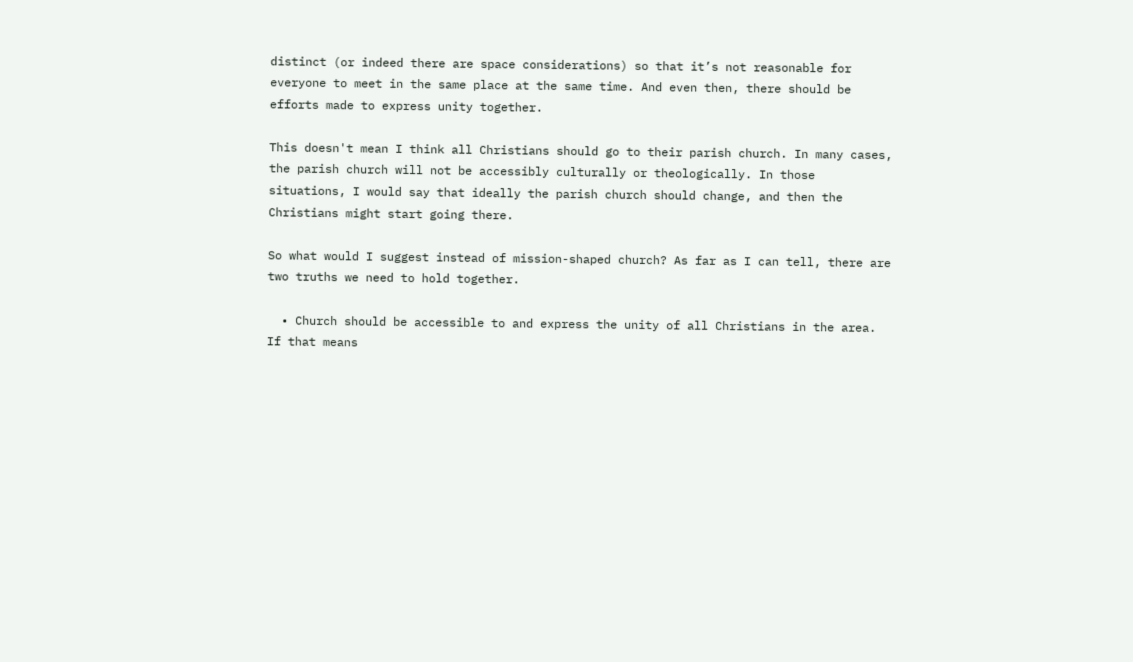distinct (or indeed there are space considerations) so that it’s not reasonable for everyone to meet in the same place at the same time. And even then, there should be efforts made to express unity together.

This doesn't mean I think all Christians should go to their parish church. In many cases, the parish church will not be accessibly culturally or theologically. In those situations, I would say that ideally the parish church should change, and then the Christians might start going there.

So what would I suggest instead of mission-shaped church? As far as I can tell, there are two truths we need to hold together.

  • Church should be accessible to and express the unity of all Christians in the area. If that means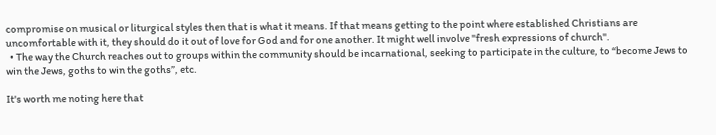compromise on musical or liturgical styles then that is what it means. If that means getting to the point where established Christians are uncomfortable with it, they should do it out of love for God and for one another. It might well involve "fresh expressions of church".
  • The way the Church reaches out to groups within the community should be incarnational, seeking to participate in the culture, to “become Jews to win the Jews, goths to win the goths”, etc.

It's worth me noting here that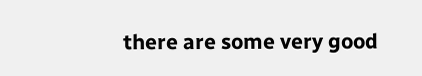there are some very good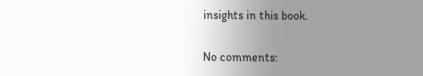insights in this book.

No comments: